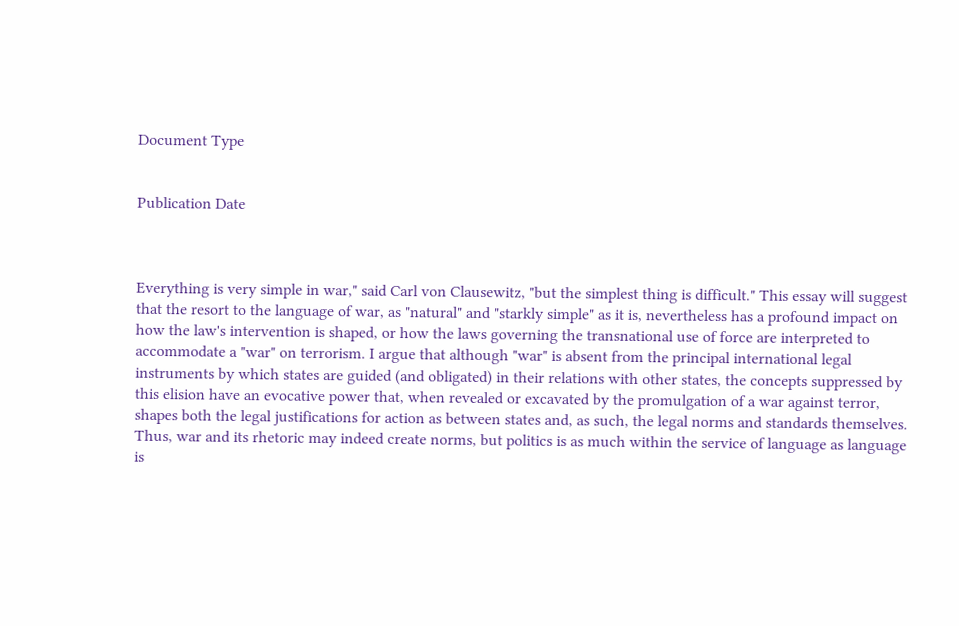Document Type


Publication Date



Everything is very simple in war," said Carl von Clausewitz, "but the simplest thing is difficult." This essay will suggest that the resort to the language of war, as "natural" and "starkly simple" as it is, nevertheless has a profound impact on how the law's intervention is shaped, or how the laws governing the transnational use of force are interpreted to accommodate a "war" on terrorism. I argue that although "war" is absent from the principal international legal instruments by which states are guided (and obligated) in their relations with other states, the concepts suppressed by this elision have an evocative power that, when revealed or excavated by the promulgation of a war against terror, shapes both the legal justifications for action as between states and, as such, the legal norms and standards themselves. Thus, war and its rhetoric may indeed create norms, but politics is as much within the service of language as language is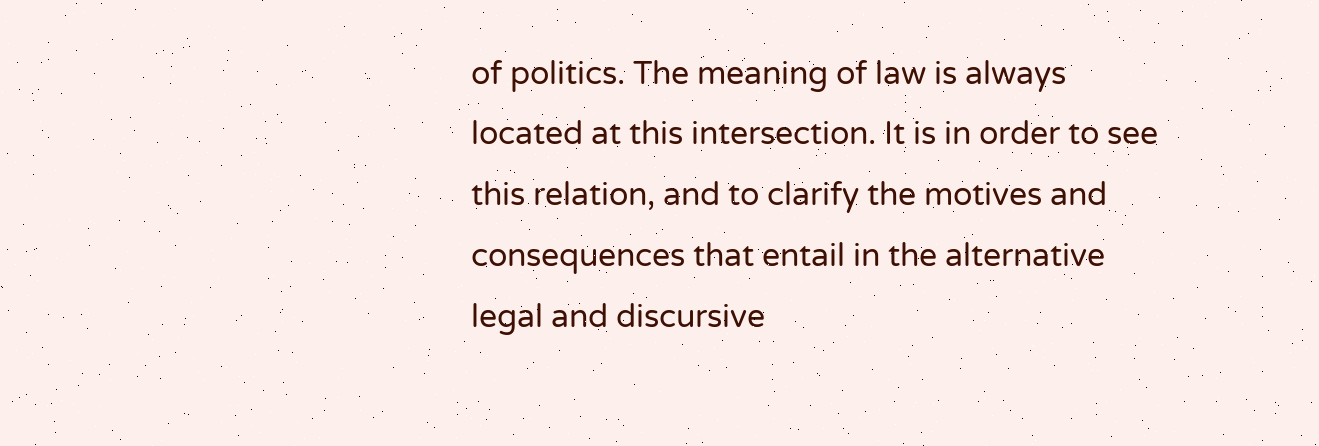of politics. The meaning of law is always located at this intersection. It is in order to see this relation, and to clarify the motives and consequences that entail in the alternative legal and discursive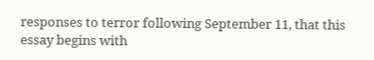responses to terror following September 11, that this essay begins with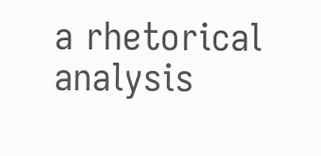a rhetorical analysis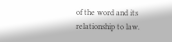of the word and its relationship to law.